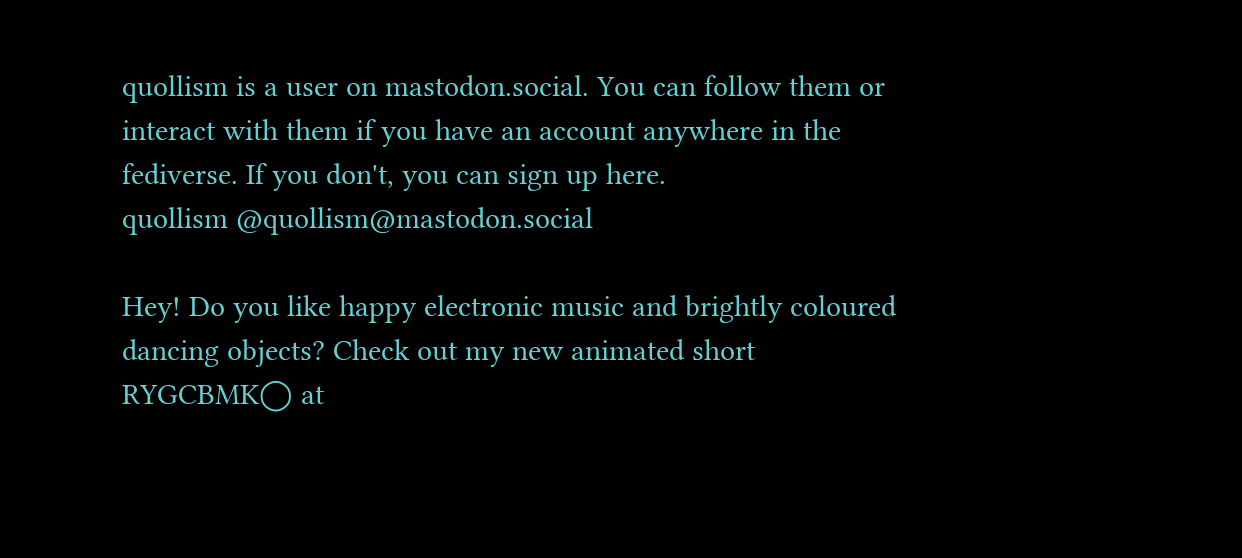quollism is a user on mastodon.social. You can follow them or interact with them if you have an account anywhere in the fediverse. If you don't, you can sign up here.
quollism @quollism@mastodon.social

Hey! Do you like happy electronic music and brightly coloured dancing objects? Check out my new animated short RYGCBMK◯ at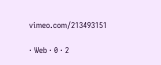vimeo.com/213493151

· Web · 0 · 2